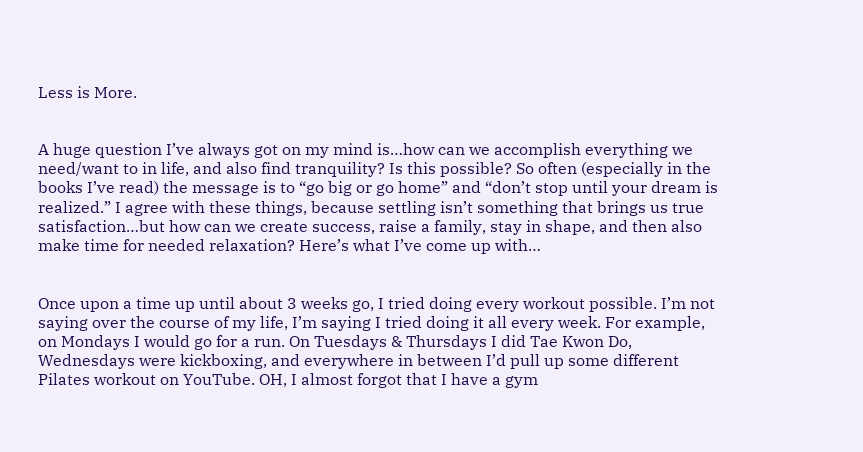Less is More.


A huge question I’ve always got on my mind is…how can we accomplish everything we need/want to in life, and also find tranquility? Is this possible? So often (especially in the books I’ve read) the message is to “go big or go home” and “don’t stop until your dream is realized.” I agree with these things, because settling isn’t something that brings us true satisfaction…but how can we create success, raise a family, stay in shape, and then also make time for needed relaxation? Here’s what I’ve come up with…


Once upon a time up until about 3 weeks go, I tried doing every workout possible. I’m not saying over the course of my life, I’m saying I tried doing it all every week. For example, on Mondays I would go for a run. On Tuesdays & Thursdays I did Tae Kwon Do, Wednesdays were kickboxing, and everywhere in between I’d pull up some different Pilates workout on YouTube. OH, I almost forgot that I have a gym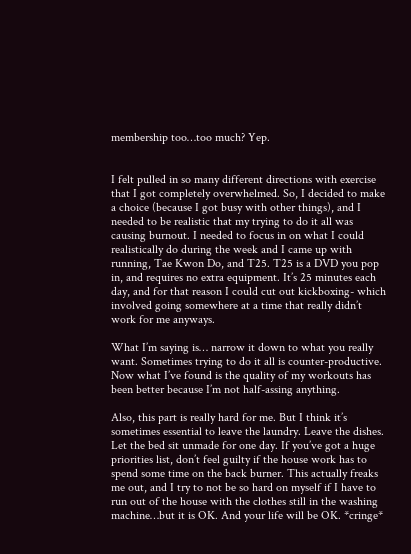membership too…too much? Yep.


I felt pulled in so many different directions with exercise that I got completely overwhelmed. So, I decided to make a choice (because I got busy with other things), and I needed to be realistic that my trying to do it all was causing burnout. I needed to focus in on what I could realistically do during the week and I came up with running, Tae Kwon Do, and T25. T25 is a DVD you pop in, and requires no extra equipment. It’s 25 minutes each day, and for that reason I could cut out kickboxing- which involved going somewhere at a time that really didn’t work for me anyways.

What I’m saying is… narrow it down to what you really want. Sometimes trying to do it all is counter-productive. Now what I’ve found is the quality of my workouts has been better because I’m not half-assing anything.

Also, this part is really hard for me. But I think it’s sometimes essential to leave the laundry. Leave the dishes. Let the bed sit unmade for one day. If you’ve got a huge priorities list, don’t feel guilty if the house work has to spend some time on the back burner. This actually freaks me out, and I try to not be so hard on myself if I have to run out of the house with the clothes still in the washing machine…but it is OK. And your life will be OK. *cringe*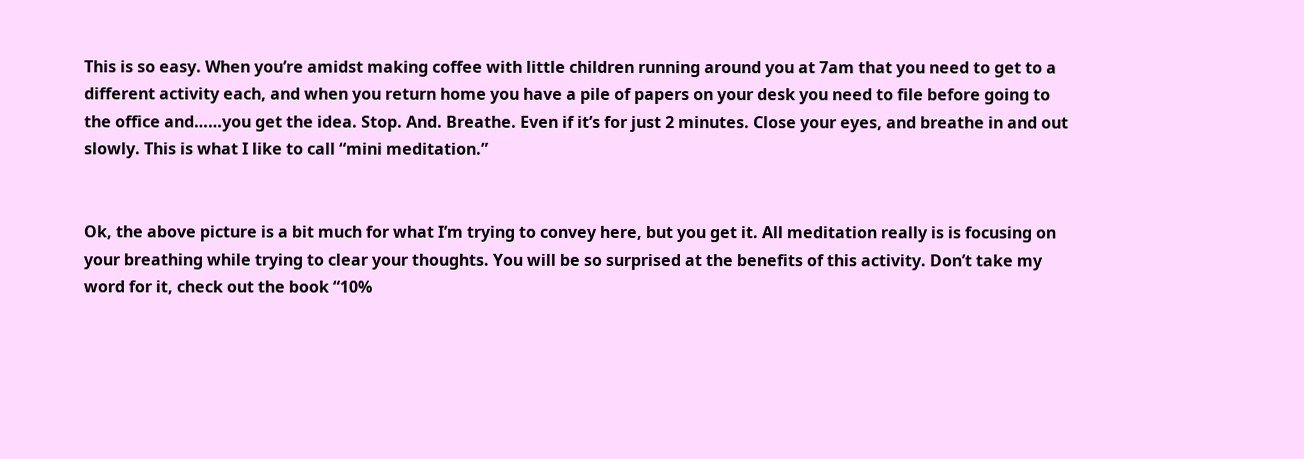This is so easy. When you’re amidst making coffee with little children running around you at 7am that you need to get to a different activity each, and when you return home you have a pile of papers on your desk you need to file before going to the office and……you get the idea. Stop. And. Breathe. Even if it’s for just 2 minutes. Close your eyes, and breathe in and out slowly. This is what I like to call “mini meditation.”


Ok, the above picture is a bit much for what I’m trying to convey here, but you get it. All meditation really is is focusing on your breathing while trying to clear your thoughts. You will be so surprised at the benefits of this activity. Don’t take my word for it, check out the book “10%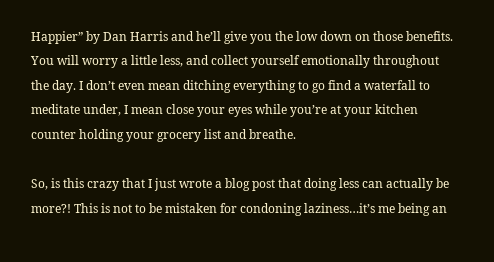Happier” by Dan Harris and he’ll give you the low down on those benefits. You will worry a little less, and collect yourself emotionally throughout the day. I don’t even mean ditching everything to go find a waterfall to meditate under, I mean close your eyes while you’re at your kitchen counter holding your grocery list and breathe.

So, is this crazy that I just wrote a blog post that doing less can actually be more?! This is not to be mistaken for condoning laziness…it’s me being an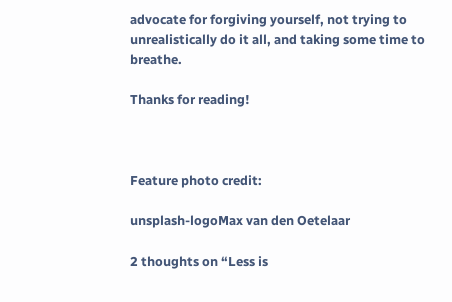advocate for forgiving yourself, not trying to unrealistically do it all, and taking some time to breathe.

Thanks for reading!



Feature photo credit:

unsplash-logoMax van den Oetelaar

2 thoughts on “Less is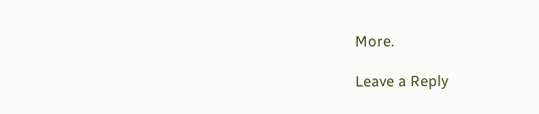More.

Leave a Reply